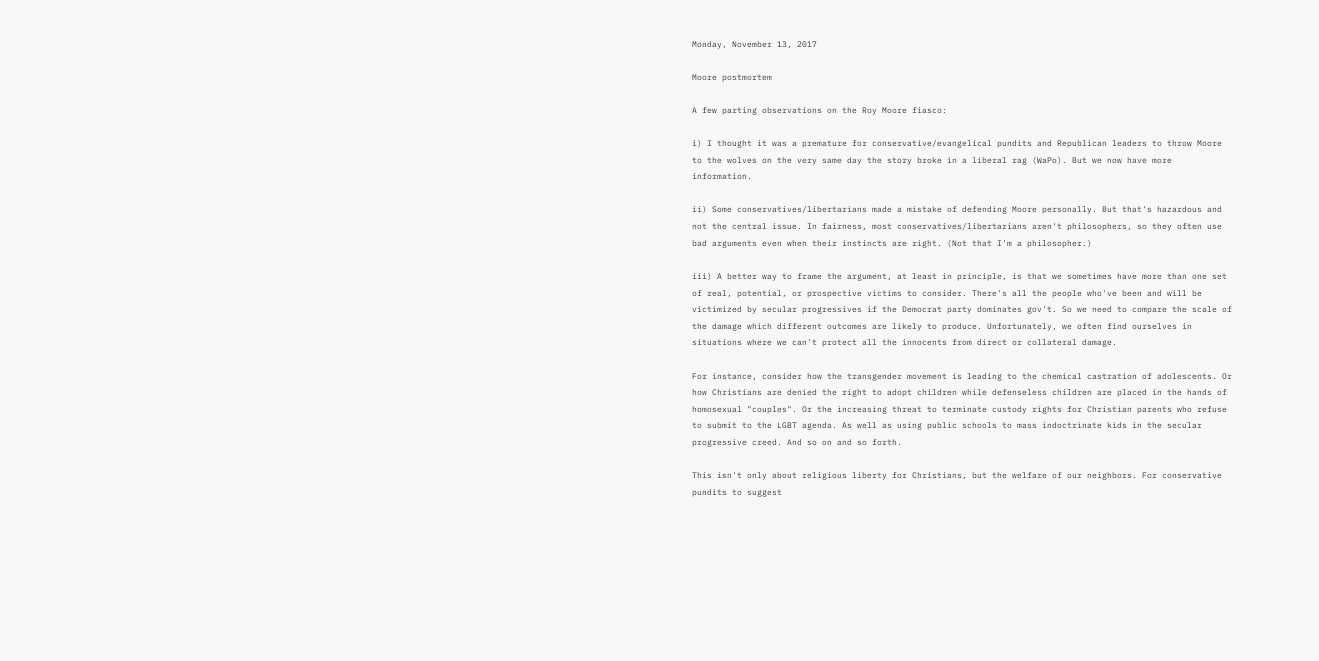Monday, November 13, 2017

Moore postmortem

A few parting observations on the Roy Moore fiasco:

i) I thought it was a premature for conservative/evangelical pundits and Republican leaders to throw Moore to the wolves on the very same day the story broke in a liberal rag (WaPo). But we now have more information.

ii) Some conservatives/libertarians made a mistake of defending Moore personally. But that's hazardous and not the central issue. In fairness, most conservatives/libertarians aren't philosophers, so they often use bad arguments even when their instincts are right. (Not that I'm a philosopher.)

iii) A better way to frame the argument, at least in principle, is that we sometimes have more than one set of real, potential, or prospective victims to consider. There's all the people who've been and will be victimized by secular progressives if the Democrat party dominates gov't. So we need to compare the scale of the damage which different outcomes are likely to produce. Unfortunately, we often find ourselves in situations where we can't protect all the innocents from direct or collateral damage.

For instance, consider how the transgender movement is leading to the chemical castration of adolescents. Or how Christians are denied the right to adopt children while defenseless children are placed in the hands of homosexual "couples". Or the increasing threat to terminate custody rights for Christian parents who refuse to submit to the LGBT agenda. As well as using public schools to mass indoctrinate kids in the secular progressive creed. And so on and so forth.

This isn't only about religious liberty for Christians, but the welfare of our neighbors. For conservative pundits to suggest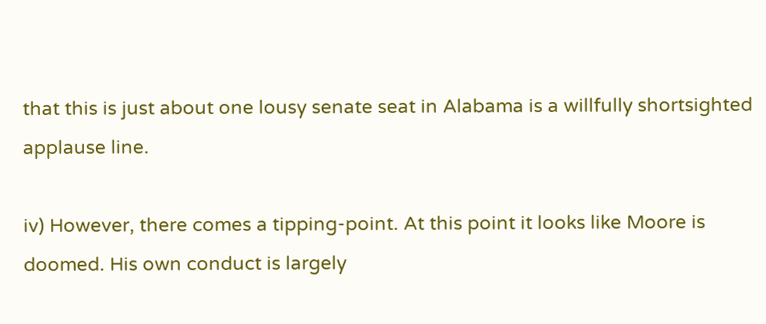that this is just about one lousy senate seat in Alabama is a willfully shortsighted applause line.

iv) However, there comes a tipping-point. At this point it looks like Moore is doomed. His own conduct is largely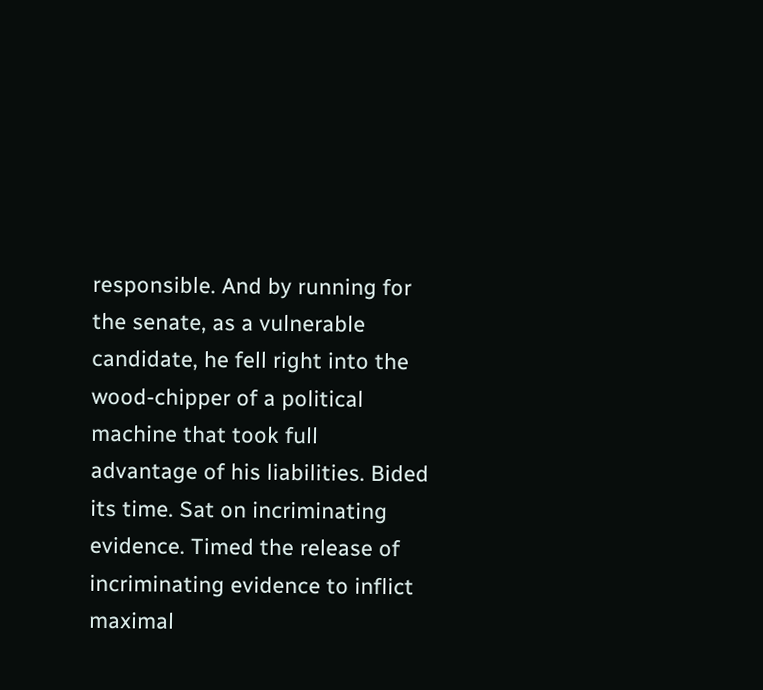responsible. And by running for the senate, as a vulnerable candidate, he fell right into the wood-chipper of a political machine that took full advantage of his liabilities. Bided its time. Sat on incriminating evidence. Timed the release of incriminating evidence to inflict maximal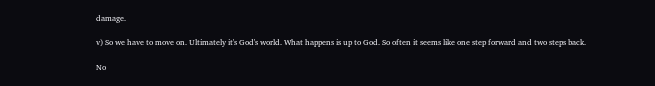damage.

v) So we have to move on. Ultimately it's God's world. What happens is up to God. So often it seems like one step forward and two steps back.

No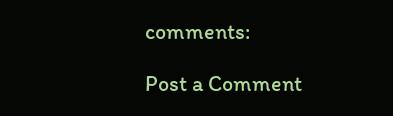comments:

Post a Comment